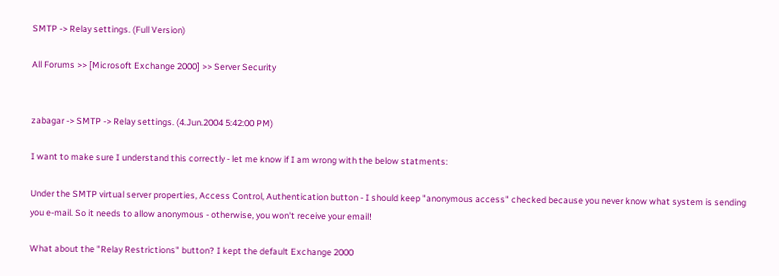SMTP -> Relay settings. (Full Version)

All Forums >> [Microsoft Exchange 2000] >> Server Security


zabagar -> SMTP -> Relay settings. (4.Jun.2004 5:42:00 PM)

I want to make sure I understand this correctly - let me know if I am wrong with the below statments:

Under the SMTP virtual server properties, Access Control, Authentication button - I should keep "anonymous access" checked because you never know what system is sending you e-mail. So it needs to allow anonymous - otherwise, you won't receive your email!

What about the "Relay Restrictions" button? I kept the default Exchange 2000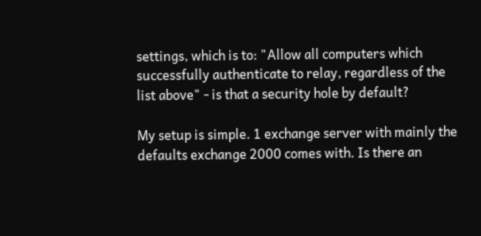settings, which is to: "Allow all computers which successfully authenticate to relay, regardless of the list above" - is that a security hole by default?

My setup is simple. 1 exchange server with mainly the defaults exchange 2000 comes with. Is there an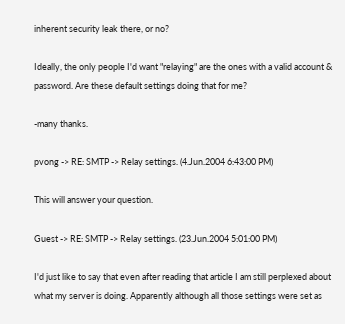inherent security leak there, or no?

Ideally, the only people I'd want "relaying" are the ones with a valid account & password. Are these default settings doing that for me?

-many thanks.

pvong -> RE: SMTP -> Relay settings. (4.Jun.2004 6:43:00 PM)

This will answer your question.

Guest -> RE: SMTP -> Relay settings. (23.Jun.2004 5:01:00 PM)

I'd just like to say that even after reading that article I am still perplexed about what my server is doing. Apparently although all those settings were set as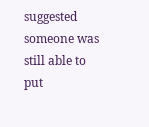suggested someone was still able to put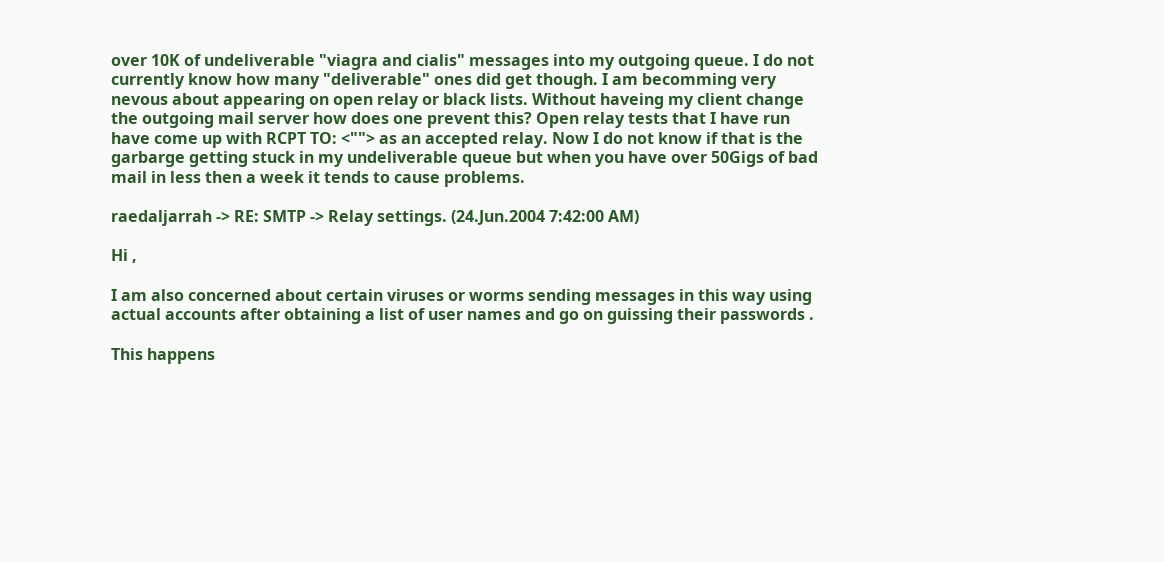over 10K of undeliverable "viagra and cialis" messages into my outgoing queue. I do not currently know how many "deliverable" ones did get though. I am becomming very nevous about appearing on open relay or black lists. Without haveing my client change the outgoing mail server how does one prevent this? Open relay tests that I have run have come up with RCPT TO: <""> as an accepted relay. Now I do not know if that is the garbarge getting stuck in my undeliverable queue but when you have over 50Gigs of bad mail in less then a week it tends to cause problems.

raedaljarrah -> RE: SMTP -> Relay settings. (24.Jun.2004 7:42:00 AM)

Hi ,

I am also concerned about certain viruses or worms sending messages in this way using actual accounts after obtaining a list of user names and go on guissing their passwords .

This happens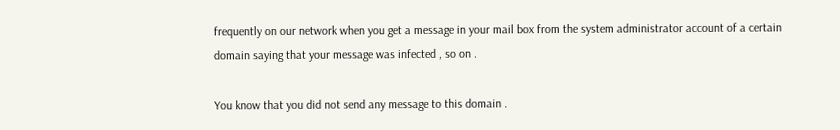frequently on our network when you get a message in your mail box from the system administrator account of a certain domain saying that your message was infected , so on .

You know that you did not send any message to this domain .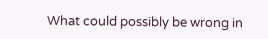What could possibly be wrong in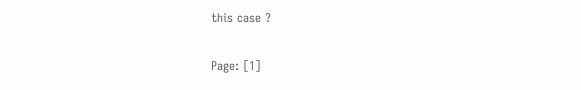this case ?


Page: [1]